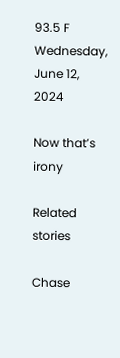93.5 F
Wednesday, June 12, 2024

Now that’s irony

Related stories

Chase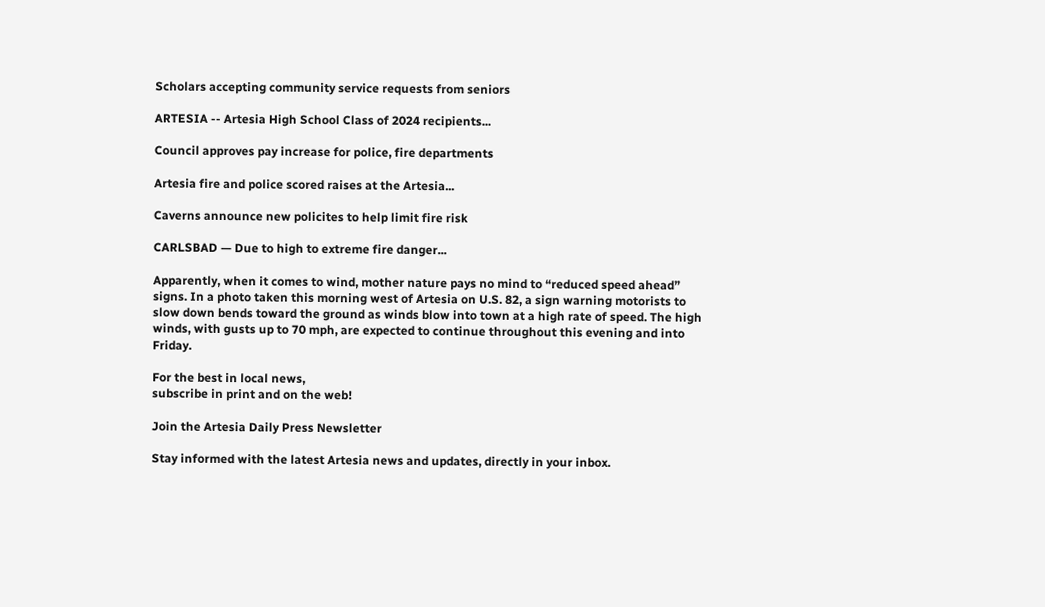Scholars accepting community service requests from seniors

ARTESIA -- Artesia High School Class of 2024 recipients...

Council approves pay increase for police, fire departments

Artesia fire and police scored raises at the Artesia...

Caverns announce new policites to help limit fire risk

CARLSBAD — Due to high to extreme fire danger...

Apparently, when it comes to wind, mother nature pays no mind to “reduced speed ahead” signs. In a photo taken this morning west of Artesia on U.S. 82, a sign warning motorists to slow down bends toward the ground as winds blow into town at a high rate of speed. The high winds, with gusts up to 70 mph, are expected to continue throughout this evening and into Friday.

For the best in local news,
subscribe in print and on the web!

Join the Artesia Daily Press Newsletter

Stay informed with the latest Artesia news and updates, directly in your inbox.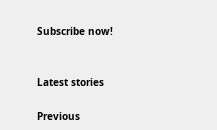Subscribe now!


Latest stories

Previous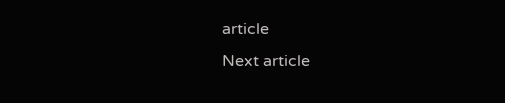article
Next article